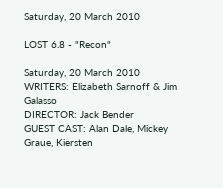Saturday, 20 March 2010

LOST 6.8 - "Recon"

Saturday, 20 March 2010
WRITERS: Elizabeth Sarnoff & Jim Galasso
DIRECTOR: Jack Bender
GUEST CAST: Alan Dale, Mickey Graue, Kiersten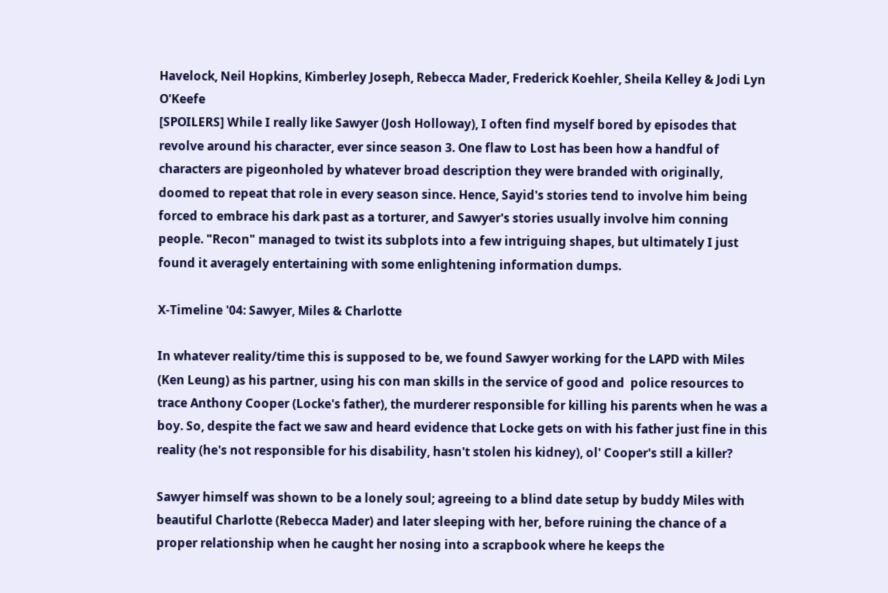Havelock, Neil Hopkins, Kimberley Joseph, Rebecca Mader, Frederick Koehler, Sheila Kelley & Jodi Lyn O'Keefe
[SPOILERS] While I really like Sawyer (Josh Holloway), I often find myself bored by episodes that revolve around his character, ever since season 3. One flaw to Lost has been how a handful of characters are pigeonholed by whatever broad description they were branded with originally, doomed to repeat that role in every season since. Hence, Sayid's stories tend to involve him being forced to embrace his dark past as a torturer, and Sawyer's stories usually involve him conning people. "Recon" managed to twist its subplots into a few intriguing shapes, but ultimately I just found it averagely entertaining with some enlightening information dumps.

X-Timeline '04: Sawyer, Miles & Charlotte

In whatever reality/time this is supposed to be, we found Sawyer working for the LAPD with Miles (Ken Leung) as his partner, using his con man skills in the service of good and  police resources to trace Anthony Cooper (Locke's father), the murderer responsible for killing his parents when he was a boy. So, despite the fact we saw and heard evidence that Locke gets on with his father just fine in this reality (he's not responsible for his disability, hasn't stolen his kidney), ol' Cooper's still a killer?

Sawyer himself was shown to be a lonely soul; agreeing to a blind date setup by buddy Miles with beautiful Charlotte (Rebecca Mader) and later sleeping with her, before ruining the chance of a proper relationship when he caught her nosing into a scrapbook where he keeps the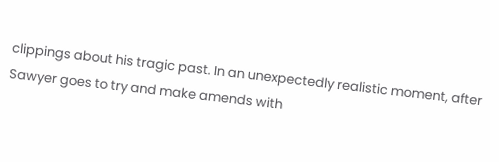clippings about his tragic past. In an unexpectedly realistic moment, after Sawyer goes to try and make amends with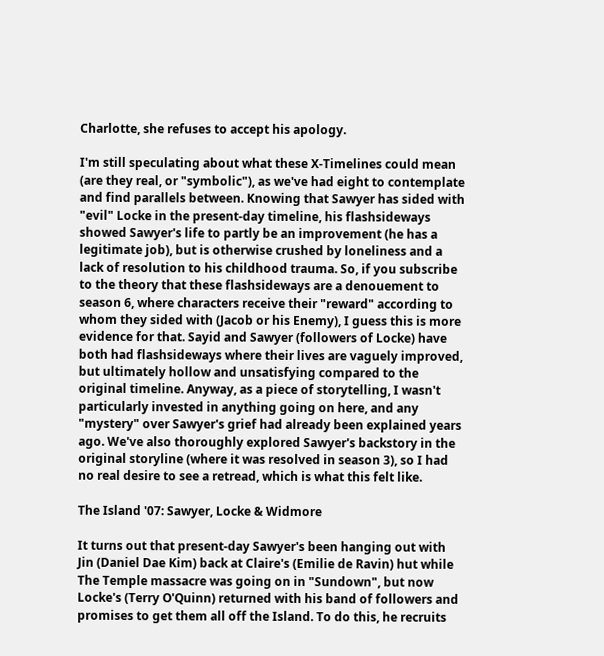Charlotte, she refuses to accept his apology.

I'm still speculating about what these X-Timelines could mean (are they real, or "symbolic"), as we've had eight to contemplate and find parallels between. Knowing that Sawyer has sided with "evil" Locke in the present-day timeline, his flashsideways showed Sawyer's life to partly be an improvement (he has a legitimate job), but is otherwise crushed by loneliness and a lack of resolution to his childhood trauma. So, if you subscribe to the theory that these flashsideways are a denouement to season 6, where characters receive their "reward" according to whom they sided with (Jacob or his Enemy), I guess this is more evidence for that. Sayid and Sawyer (followers of Locke) have both had flashsideways where their lives are vaguely improved, but ultimately hollow and unsatisfying compared to the original timeline. Anyway, as a piece of storytelling, I wasn't particularly invested in anything going on here, and any "mystery" over Sawyer's grief had already been explained years ago. We've also thoroughly explored Sawyer's backstory in the original storyline (where it was resolved in season 3), so I had no real desire to see a retread, which is what this felt like.

The Island '07: Sawyer, Locke & Widmore

It turns out that present-day Sawyer's been hanging out with Jin (Daniel Dae Kim) back at Claire's (Emilie de Ravin) hut while The Temple massacre was going on in "Sundown", but now Locke's (Terry O'Quinn) returned with his band of followers and promises to get them all off the Island. To do this, he recruits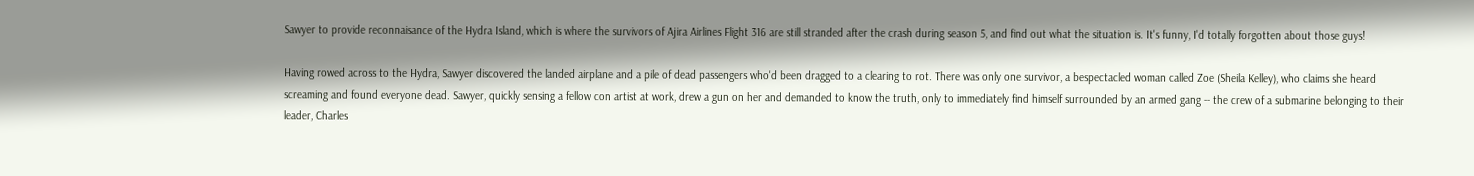Sawyer to provide reconnaisance of the Hydra Island, which is where the survivors of Ajira Airlines Flight 316 are still stranded after the crash during season 5, and find out what the situation is. It's funny, I'd totally forgotten about those guys!

Having rowed across to the Hydra, Sawyer discovered the landed airplane and a pile of dead passengers who'd been dragged to a clearing to rot. There was only one survivor, a bespectacled woman called Zoe (Sheila Kelley), who claims she heard screaming and found everyone dead. Sawyer, quickly sensing a fellow con artist at work, drew a gun on her and demanded to know the truth, only to immediately find himself surrounded by an armed gang -- the crew of a submarine belonging to their leader, Charles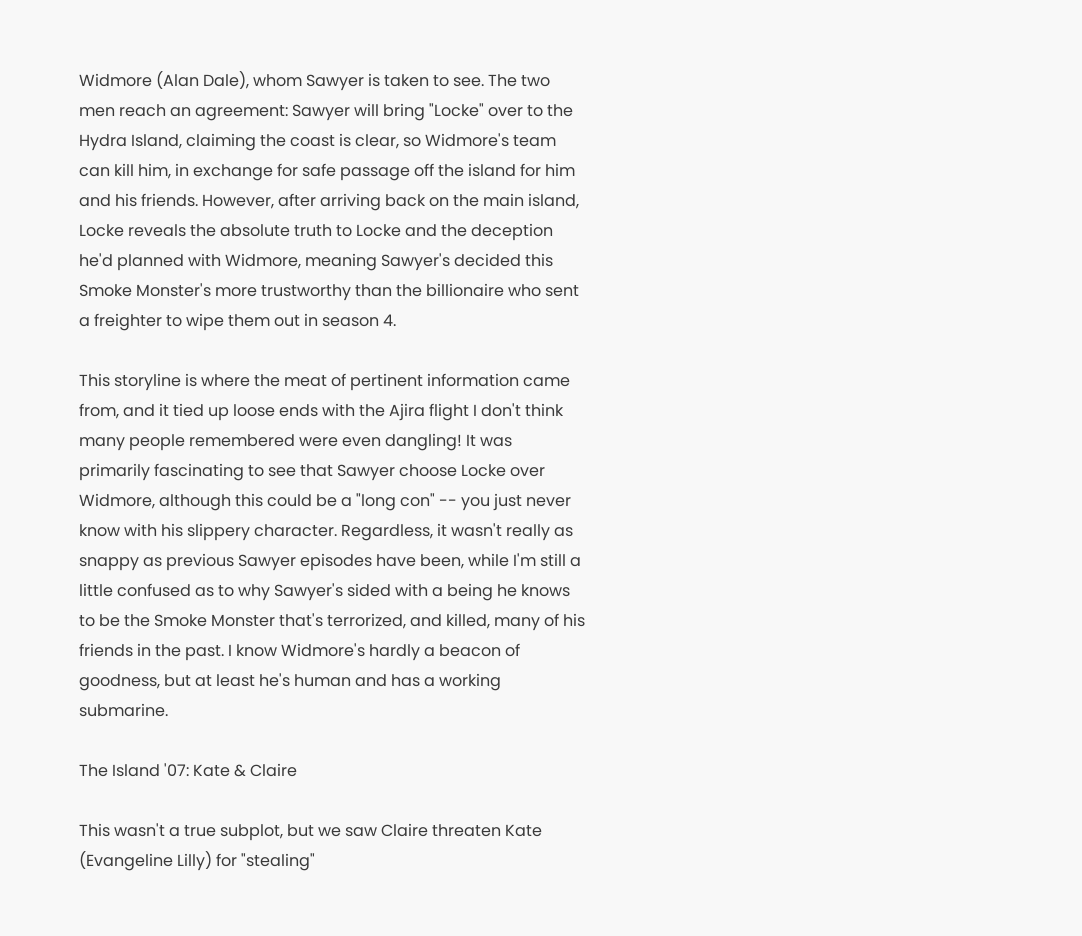Widmore (Alan Dale), whom Sawyer is taken to see. The two men reach an agreement: Sawyer will bring "Locke" over to the Hydra Island, claiming the coast is clear, so Widmore's team can kill him, in exchange for safe passage off the island for him and his friends. However, after arriving back on the main island, Locke reveals the absolute truth to Locke and the deception he'd planned with Widmore, meaning Sawyer's decided this Smoke Monster's more trustworthy than the billionaire who sent a freighter to wipe them out in season 4.

This storyline is where the meat of pertinent information came from, and it tied up loose ends with the Ajira flight I don't think many people remembered were even dangling! It was primarily fascinating to see that Sawyer choose Locke over Widmore, although this could be a "long con" -- you just never know with his slippery character. Regardless, it wasn't really as snappy as previous Sawyer episodes have been, while I'm still a little confused as to why Sawyer's sided with a being he knows to be the Smoke Monster that's terrorized, and killed, many of his friends in the past. I know Widmore's hardly a beacon of goodness, but at least he's human and has a working submarine.

The Island '07: Kate & Claire

This wasn't a true subplot, but we saw Claire threaten Kate (Evangeline Lilly) for "stealing"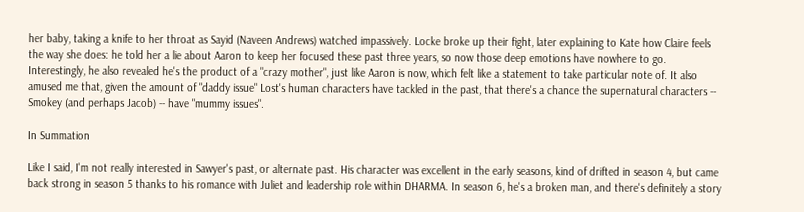her baby, taking a knife to her throat as Sayid (Naveen Andrews) watched impassively. Locke broke up their fight, later explaining to Kate how Claire feels the way she does: he told her a lie about Aaron to keep her focused these past three years, so now those deep emotions have nowhere to go. Interestingly, he also revealed he's the product of a "crazy mother", just like Aaron is now, which felt like a statement to take particular note of. It also amused me that, given the amount of "daddy issue" Lost's human characters have tackled in the past, that there's a chance the supernatural characters -- Smokey (and perhaps Jacob) -- have "mummy issues".

In Summation

Like I said, I'm not really interested in Sawyer's past, or alternate past. His character was excellent in the early seasons, kind of drifted in season 4, but came back strong in season 5 thanks to his romance with Juliet and leadership role within DHARMA. In season 6, he's a broken man, and there's definitely a story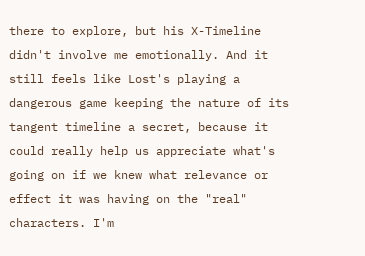there to explore, but his X-Timeline didn't involve me emotionally. And it still feels like Lost's playing a dangerous game keeping the nature of its tangent timeline a secret, because it could really help us appreciate what's going on if we knew what relevance or effect it was having on the "real" characters. I'm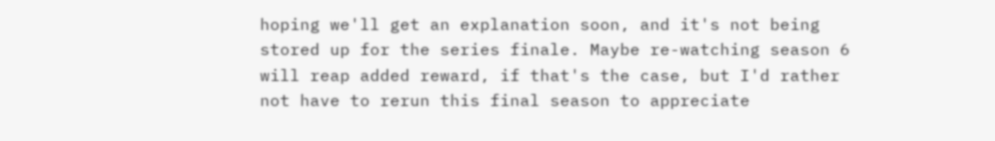hoping we'll get an explanation soon, and it's not being stored up for the series finale. Maybe re-watching season 6 will reap added reward, if that's the case, but I'd rather not have to rerun this final season to appreciate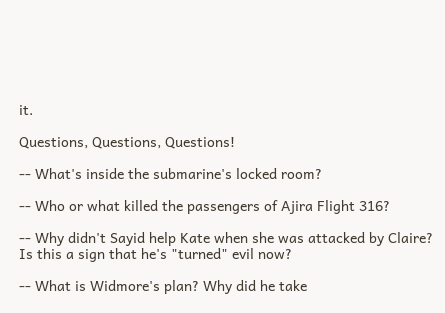it.

Questions, Questions, Questions!

-- What's inside the submarine's locked room?

-- Who or what killed the passengers of Ajira Flight 316?

-- Why didn't Sayid help Kate when she was attacked by Claire? Is this a sign that he's "turned" evil now?

-- What is Widmore's plan? Why did he take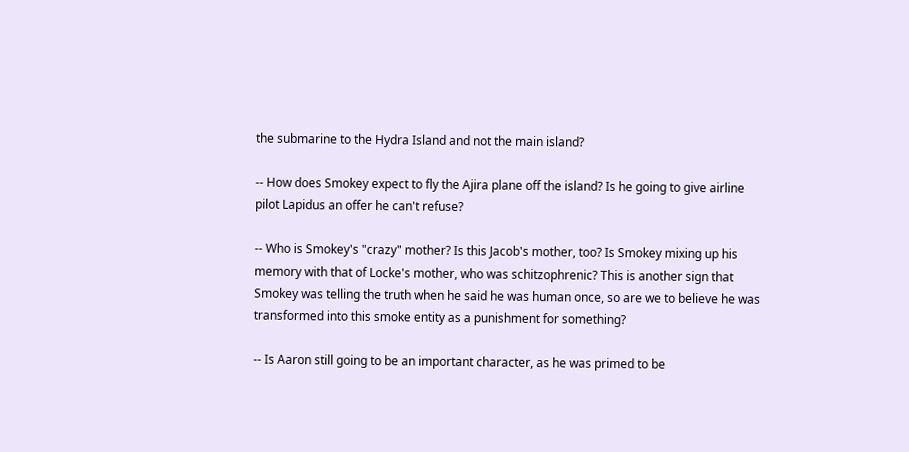the submarine to the Hydra Island and not the main island?

-- How does Smokey expect to fly the Ajira plane off the island? Is he going to give airline pilot Lapidus an offer he can't refuse?

-- Who is Smokey's "crazy" mother? Is this Jacob's mother, too? Is Smokey mixing up his memory with that of Locke's mother, who was schitzophrenic? This is another sign that Smokey was telling the truth when he said he was human once, so are we to believe he was transformed into this smoke entity as a punishment for something?

-- Is Aaron still going to be an important character, as he was primed to be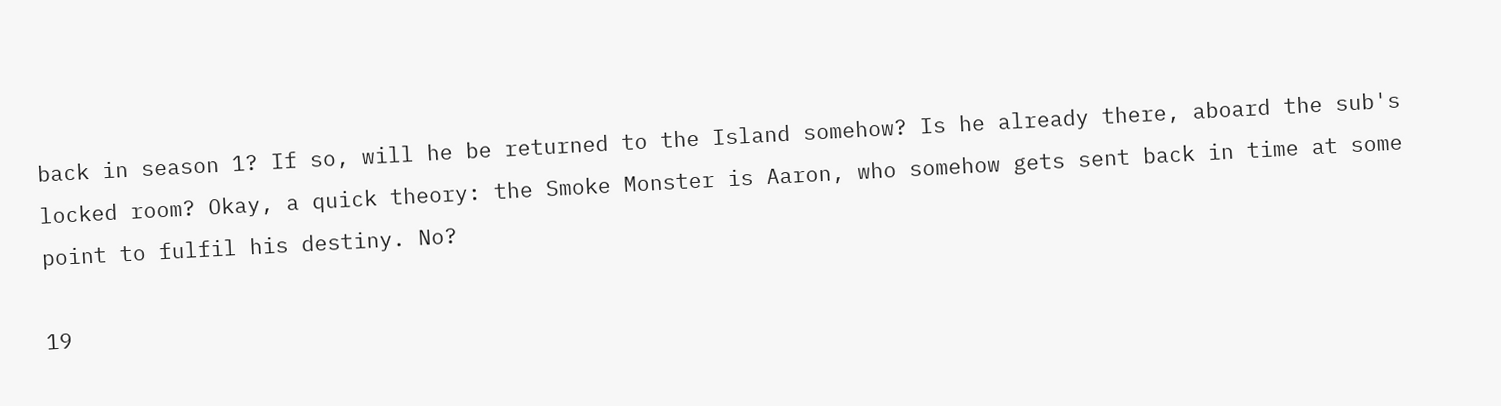back in season 1? If so, will he be returned to the Island somehow? Is he already there, aboard the sub's locked room? Okay, a quick theory: the Smoke Monster is Aaron, who somehow gets sent back in time at some point to fulfil his destiny. No?

19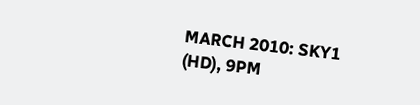MARCH 2010: SKY1 (HD), 9PM